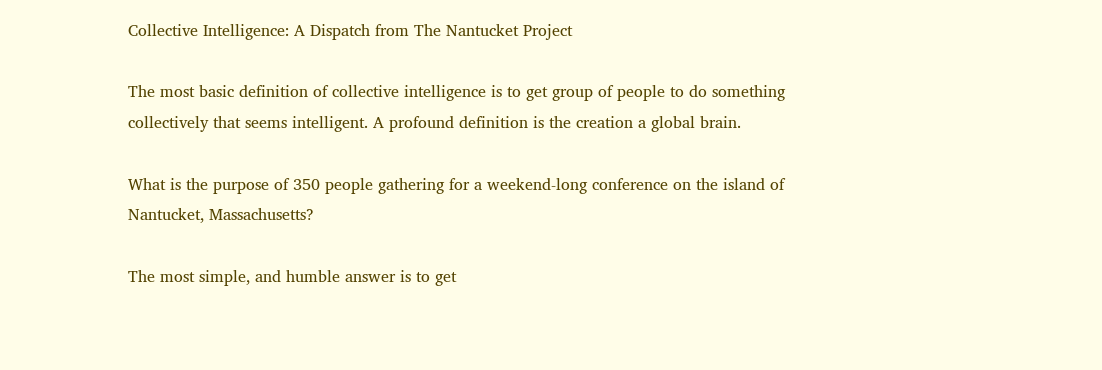Collective Intelligence: A Dispatch from The Nantucket Project

The most basic definition of collective intelligence is to get group of people to do something collectively that seems intelligent. A profound definition is the creation a global brain.

What is the purpose of 350 people gathering for a weekend-long conference on the island of Nantucket, Massachusetts?

The most simple, and humble answer is to get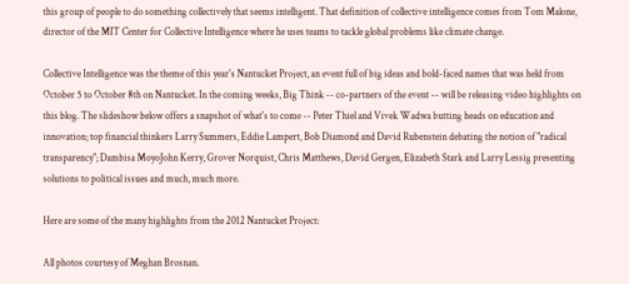this group of people to do something collectively that seems intelligent. That definition of collective intelligence comes from Tom Malone, director of the MIT Center for Collective Intelligence where he uses teams to tackle global problems like climate change.

Collective Intelligence was the theme of this year's Nantucket Project, an event full of big ideas and bold-faced names that was held from October 5 to October 8th on Nantucket. In the coming weeks, Big Think -- co-partners of the event -- will be releasing video highlights on this blog. The slideshow below offers a snapshot of what's to come -- Peter Thiel and Vivek Wadwa butting heads on education and innovation; top financial thinkers Larry Summers, Eddie Lampert, Bob Diamond and David Rubenstein debating the notion of "radical transparency"; Dambisa MoyoJohn Kerry, Grover Norquist, Chris Matthews, David Gergen, Elizabeth Stark and Larry Lessig presenting solutions to political issues and much, much more.

Here are some of the many highlights from the 2012 Nantucket Project:

All photos courtesy of Meghan Brosnan.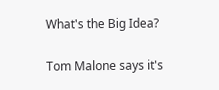What's the Big Idea?

Tom Malone says it's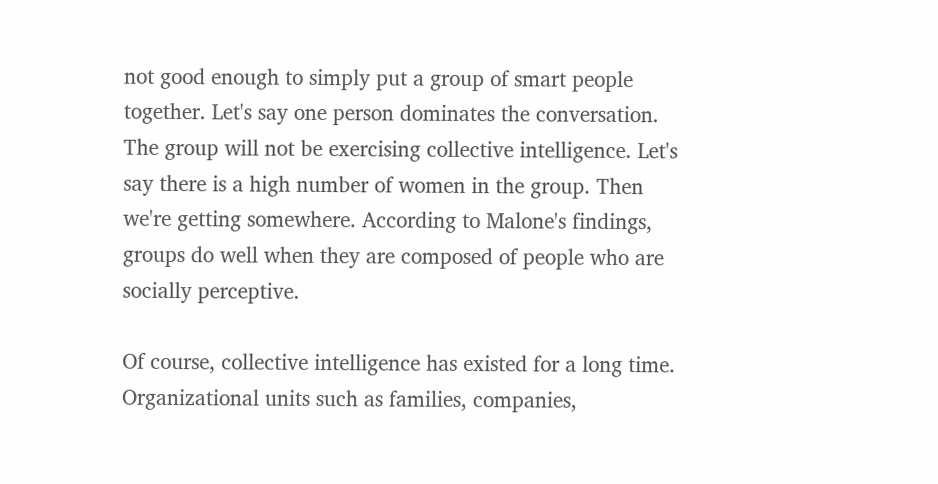not good enough to simply put a group of smart people together. Let's say one person dominates the conversation. The group will not be exercising collective intelligence. Let's say there is a high number of women in the group. Then we're getting somewhere. According to Malone's findings, groups do well when they are composed of people who are socially perceptive.

Of course, collective intelligence has existed for a long time. Organizational units such as families, companies,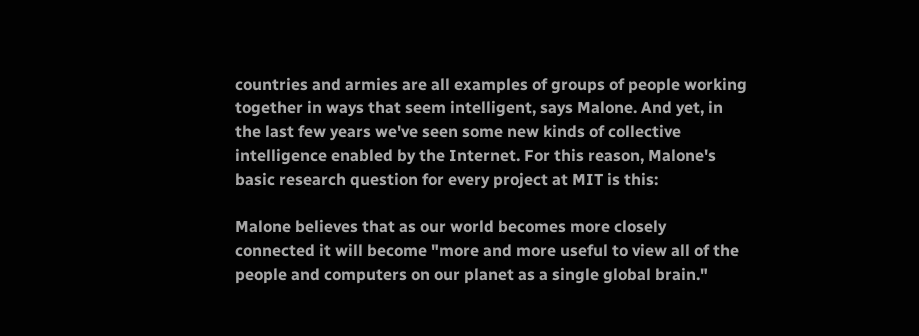countries and armies are all examples of groups of people working together in ways that seem intelligent, says Malone. And yet, in the last few years we've seen some new kinds of collective intelligence enabled by the Internet. For this reason, Malone's basic research question for every project at MIT is this:

Malone believes that as our world becomes more closely connected it will become "more and more useful to view all of the people and computers on our planet as a single global brain."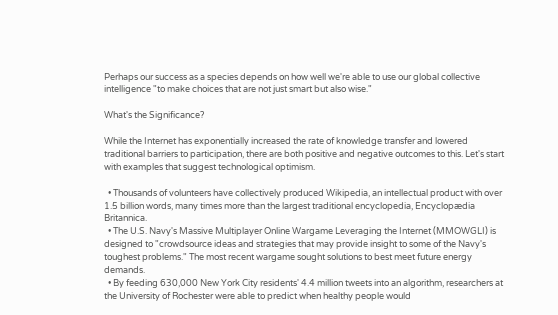Perhaps our success as a species depends on how well we're able to use our global collective intelligence "to make choices that are not just smart but also wise."

What's the Significance?

While the Internet has exponentially increased the rate of knowledge transfer and lowered traditional barriers to participation, there are both positive and negative outcomes to this. Let's start with examples that suggest technological optimism.

  • Thousands of volunteers have collectively produced Wikipedia, an intellectual product with over 1.5 billion words, many times more than the largest traditional encyclopedia, Encyclopædia Britannica.
  • The U.S. Navy's Massive Multiplayer Online Wargame Leveraging the Internet (MMOWGLI) is designed to "crowdsource ideas and strategies that may provide insight to some of the Navy's toughest problems." The most recent wargame sought solutions to best meet future energy demands.
  • By feeding 630,000 New York City residents' 4.4 million tweets into an algorithm, researchers at the University of Rochester were able to predict when healthy people would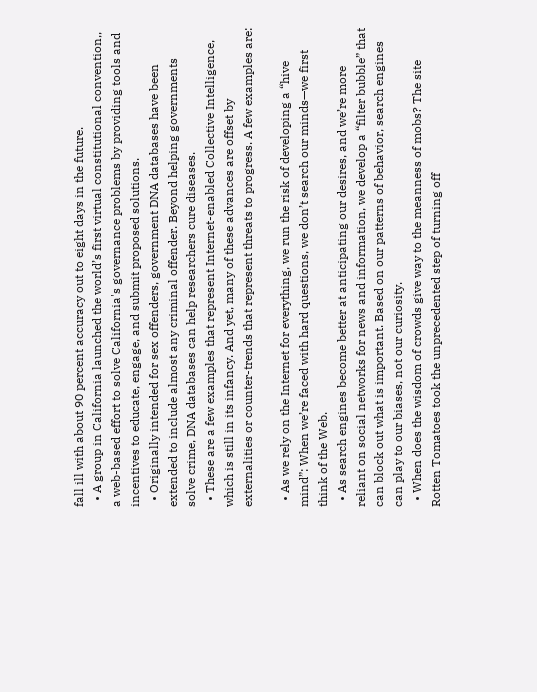fall ill with about 90 percent accuracy out to eight days in the future.
  • A group in California launched the world’s first virtual constitutional convention,, a web-based effort to solve California's governance problems by providing tools and incentives to educate, engage, and submit proposed solutions.
  • Originally intended for sex offenders, government DNA databases have been extended to include almost any criminal offender. Beyond helping governments solve crime, DNA databases can help researchers cure diseases.
  • These are a few examples that represent Internet-enabled Collective Intelligence, which is still in its infancy. And yet, many of these advances are offset by externalities or counter-trends that represent threats to progress. A few examples are:

  • As we rely on the Internet for everything, we run the risk of developing a “hive mind”: When we’re faced with hard questions, we don’t search our minds—we first think of the Web.
  • As search engines become better at anticipating our desires, and we’re more reliant on social networks for news and information, we develop a “filter bubble” that can block out what is important. Based on our patterns of behavior, search engines can play to our biases, not our curiosity.
  • When does the wisdom of crowds give way to the meanness of mobs? The site Rotten Tomatoes took the unprecedented step of turning off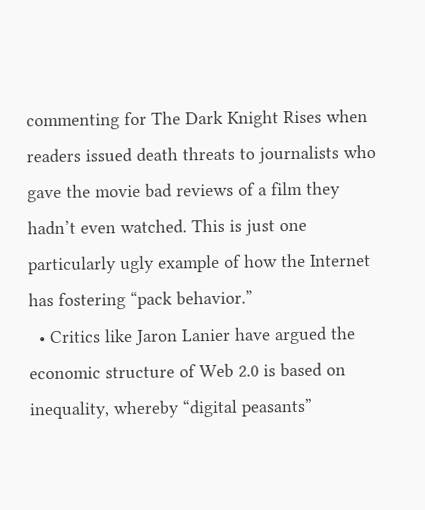commenting for The Dark Knight Rises when readers issued death threats to journalists who gave the movie bad reviews of a film they hadn’t even watched. This is just one particularly ugly example of how the Internet has fostering “pack behavior.”
  • Critics like Jaron Lanier have argued the economic structure of Web 2.0 is based on inequality, whereby “digital peasants”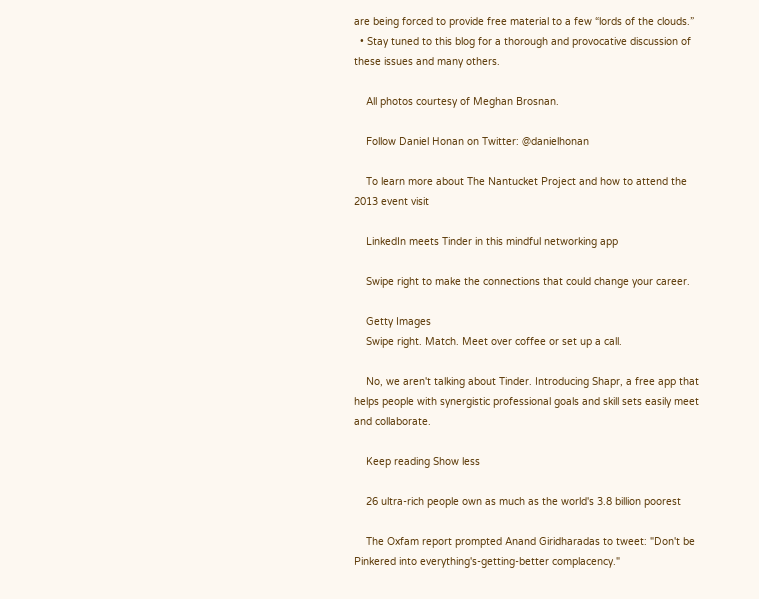are being forced to provide free material to a few “lords of the clouds.”
  • Stay tuned to this blog for a thorough and provocative discussion of these issues and many others.

    All photos courtesy of Meghan Brosnan.

    Follow Daniel Honan on Twitter: @danielhonan

    To learn more about The Nantucket Project and how to attend the 2013 event visit

    LinkedIn meets Tinder in this mindful networking app

    Swipe right to make the connections that could change your career.

    Getty Images
    Swipe right. Match. Meet over coffee or set up a call.

    No, we aren't talking about Tinder. Introducing Shapr, a free app that helps people with synergistic professional goals and skill sets easily meet and collaborate.

    Keep reading Show less

    26 ultra-rich people own as much as the world's 3.8 billion poorest

    The Oxfam report prompted Anand Giridharadas to tweet: "Don't be Pinkered into everything's-getting-better complacency."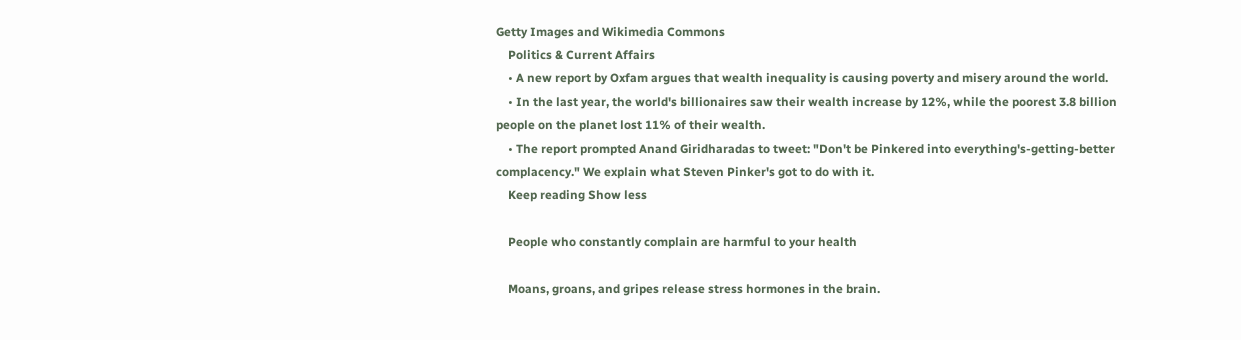Getty Images and Wikimedia Commons
    Politics & Current Affairs
    • A new report by Oxfam argues that wealth inequality is causing poverty and misery around the world.
    • In the last year, the world's billionaires saw their wealth increase by 12%, while the poorest 3.8 billion people on the planet lost 11% of their wealth.
    • The report prompted Anand Giridharadas to tweet: "Don't be Pinkered into everything's-getting-better complacency." We explain what Steven Pinker's got to do with it.
    Keep reading Show less

    People who constantly complain are harmful to your health

    Moans, groans, and gripes release stress hormones in the brain.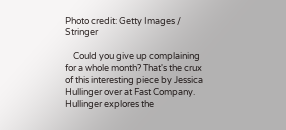Photo credit: Getty Images / Stringer

    Could you give up complaining for a whole month? That's the crux of this interesting piece by Jessica Hullinger over at Fast Company. Hullinger explores the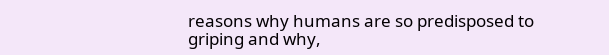reasons why humans are so predisposed to griping and why,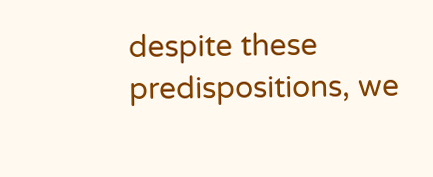despite these predispositions, we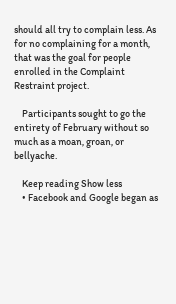should all try to complain less. As for no complaining for a month, that was the goal for people enrolled in the Complaint Restraint project.

    Participants sought to go the entirety of February without so much as a moan, groan, or bellyache.

    Keep reading Show less
    • Facebook and Google began as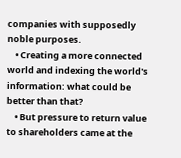companies with supposedly noble purposes.
    • Creating a more connected world and indexing the world's information: what could be better than that?
    • But pressure to return value to shareholders came at the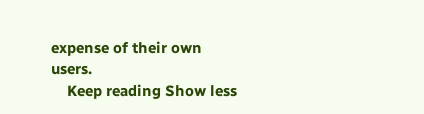expense of their own users.
    Keep reading Show less